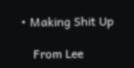• Making Shit Up

    From Lee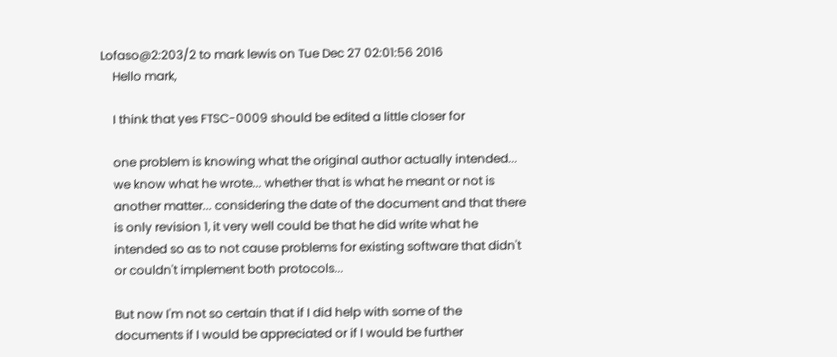Lofaso@2:203/2 to mark lewis on Tue Dec 27 02:01:56 2016
    Hello mark,

    I think that yes FTSC-0009 should be edited a little closer for

    one problem is knowing what the original author actually intended...
    we know what he wrote... whether that is what he meant or not is
    another matter... considering the date of the document and that there
    is only revision 1, it very well could be that he did write what he
    intended so as to not cause problems for existing software that didn't
    or couldn't implement both protocols...

    But now I'm not so certain that if I did help with some of the
    documents if I would be appreciated or if I would be further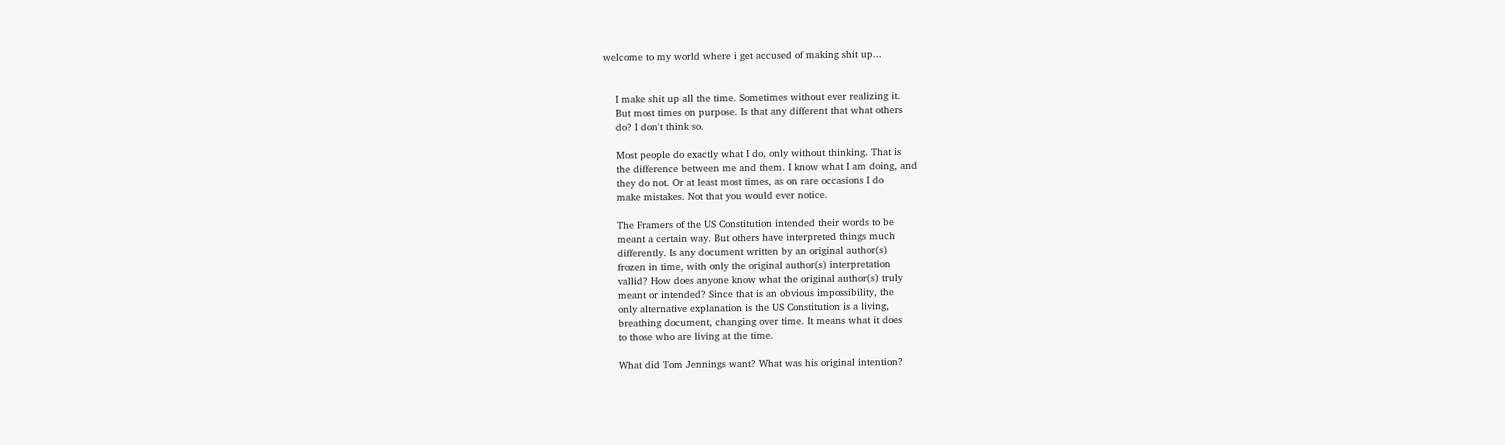welcome to my world where i get accused of making shit up...


    I make shit up all the time. Sometimes without ever realizing it.
    But most times on purpose. Is that any different that what others
    do? I don't think so.

    Most people do exactly what I do, only without thinking. That is
    the difference between me and them. I know what I am doing, and
    they do not. Or at least most times, as on rare occasions I do
    make mistakes. Not that you would ever notice.

    The Framers of the US Constitution intended their words to be
    meant a certain way. But others have interpreted things much
    differently. Is any document written by an original author(s)
    frozen in time, with only the original author(s) interpretation
    vallid? How does anyone know what the original author(s) truly
    meant or intended? Since that is an obvious impossibility, the
    only alternative explanation is the US Constitution is a living,
    breathing document, changing over time. It means what it does
    to those who are living at the time.

    What did Tom Jennings want? What was his original intention?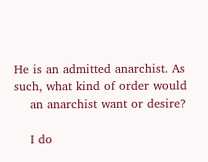He is an admitted anarchist. As such, what kind of order would
    an anarchist want or desire?

    I do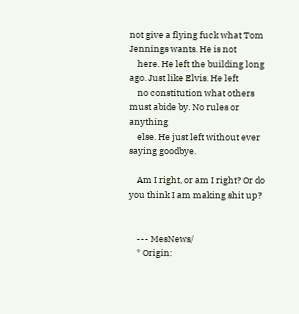not give a flying fuck what Tom Jennings wants. He is not
    here. He left the building long ago. Just like Elvis. He left
    no constitution what others must abide by. No rules or anything
    else. He just left without ever saying goodbye.

    Am I right, or am I right? Or do you think I am making shit up?


    --- MesNews/
    * Origin: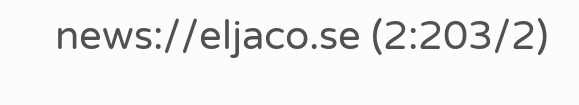news://eljaco.se (2:203/2)